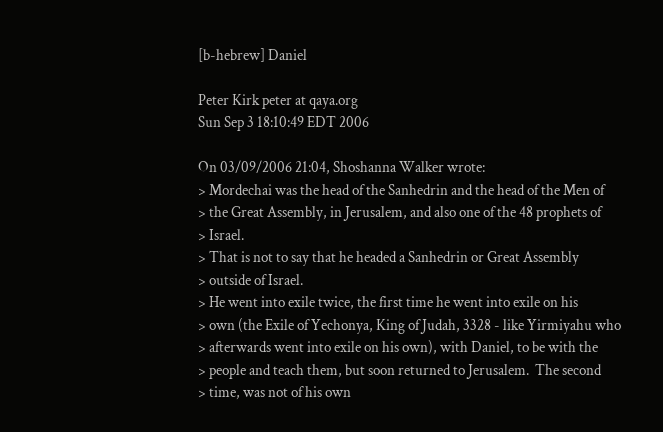[b-hebrew] Daniel

Peter Kirk peter at qaya.org
Sun Sep 3 18:10:49 EDT 2006

On 03/09/2006 21:04, Shoshanna Walker wrote:
> Mordechai was the head of the Sanhedrin and the head of the Men of
> the Great Assembly, in Jerusalem, and also one of the 48 prophets of
> Israel.
> That is not to say that he headed a Sanhedrin or Great Assembly
> outside of Israel.
> He went into exile twice, the first time he went into exile on his
> own (the Exile of Yechonya, King of Judah, 3328 - like Yirmiyahu who
> afterwards went into exile on his own), with Daniel, to be with the
> people and teach them, but soon returned to Jerusalem.  The second
> time, was not of his own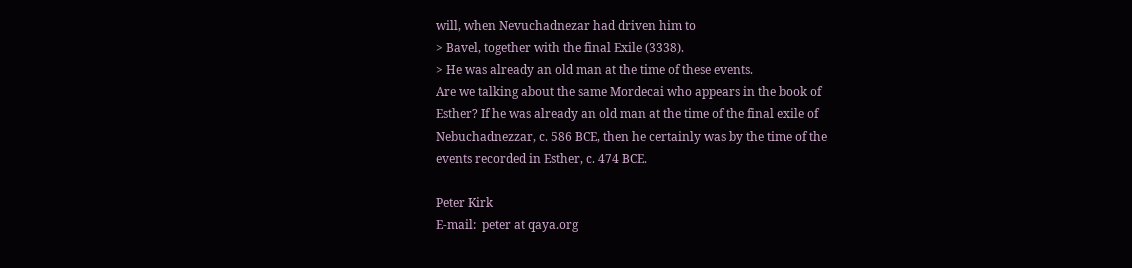will, when Nevuchadnezar had driven him to
> Bavel, together with the final Exile (3338).
> He was already an old man at the time of these events.
Are we talking about the same Mordecai who appears in the book of
Esther? If he was already an old man at the time of the final exile of
Nebuchadnezzar, c. 586 BCE, then he certainly was by the time of the
events recorded in Esther, c. 474 BCE.

Peter Kirk
E-mail:  peter at qaya.org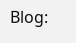Blog: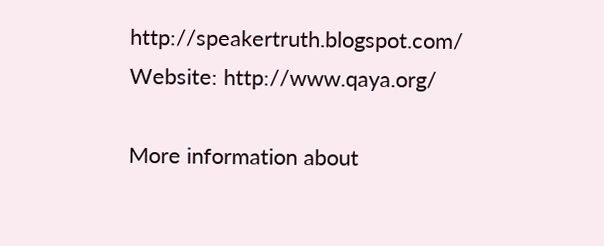http://speakertruth.blogspot.com/
Website: http://www.qaya.org/

More information about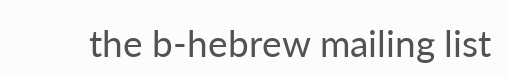the b-hebrew mailing list